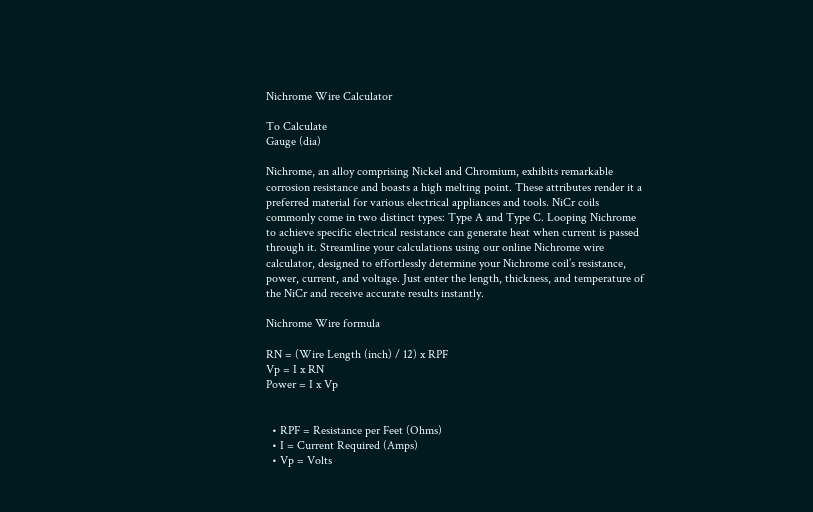Nichrome Wire Calculator

To Calculate
Gauge (dia)

Nichrome, an alloy comprising Nickel and Chromium, exhibits remarkable corrosion resistance and boasts a high melting point. These attributes render it a preferred material for various electrical appliances and tools. NiCr coils commonly come in two distinct types: Type A and Type C. Looping Nichrome to achieve specific electrical resistance can generate heat when current is passed through it. Streamline your calculations using our online Nichrome wire calculator, designed to effortlessly determine your Nichrome coil’s resistance, power, current, and voltage. Just enter the length, thickness, and temperature of the NiCr and receive accurate results instantly.

Nichrome Wire formula

RN = (Wire Length (inch) / 12) x RPF
Vp = I x RN
Power = I x Vp


  • RPF = Resistance per Feet (Ohms)
  • I = Current Required (Amps)
  • Vp = Volts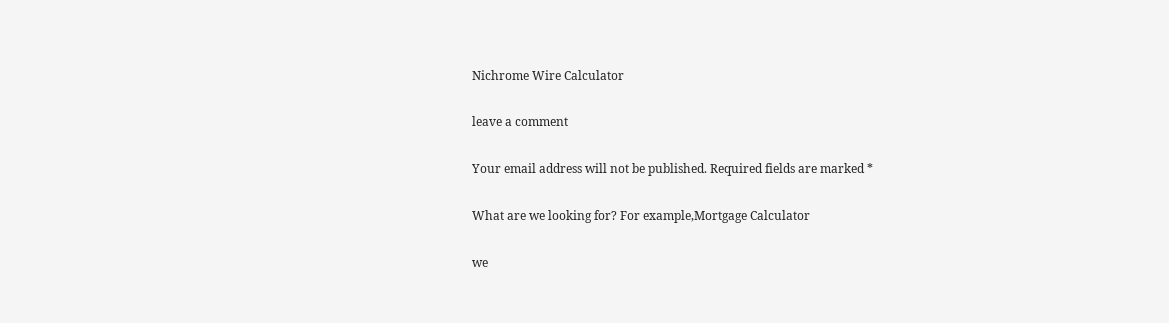Nichrome Wire Calculator

leave a comment

Your email address will not be published. Required fields are marked *

What are we looking for? For example,Mortgage Calculator

we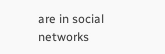are in social networks